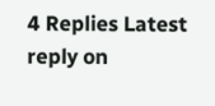4 Replies Latest reply on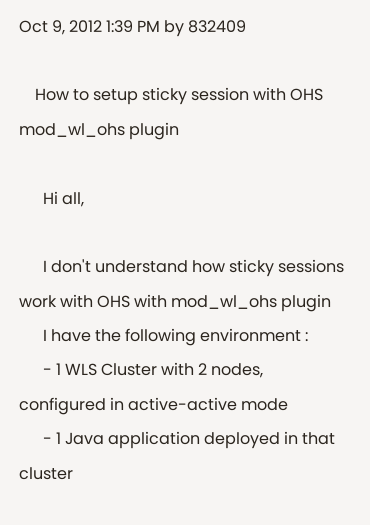Oct 9, 2012 1:39 PM by 832409

    How to setup sticky session with OHS mod_wl_ohs plugin

      Hi all,

      I don't understand how sticky sessions work with OHS with mod_wl_ohs plugin
      I have the following environment :
      - 1 WLS Cluster with 2 nodes, configured in active-active mode
      - 1 Java application deployed in that cluster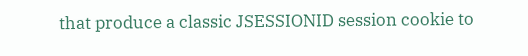that produce a classic JSESSIONID session cookie to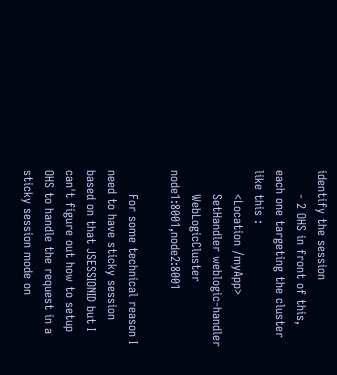identify the session
      - 2 OHS in front of this, each one targeting the cluster like this :
      <Location /myApp>
      SetHandler weblogic-handler
      WebLogicCluster node1:8001,node2:8001

      For some technical reason I need to have sticky session based on that JSESSIONID but I can't figure out how to setup OHS to handle the request in a sticky session mode on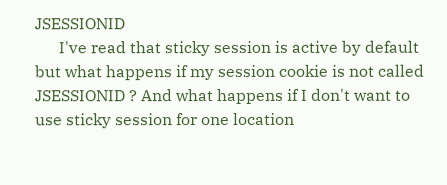JSESSIONID
      I've read that sticky session is active by default but what happens if my session cookie is not called JSESSIONID ? And what happens if I don't want to use sticky session for one location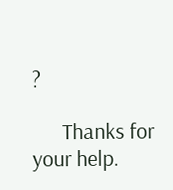?

      Thanks for your help.